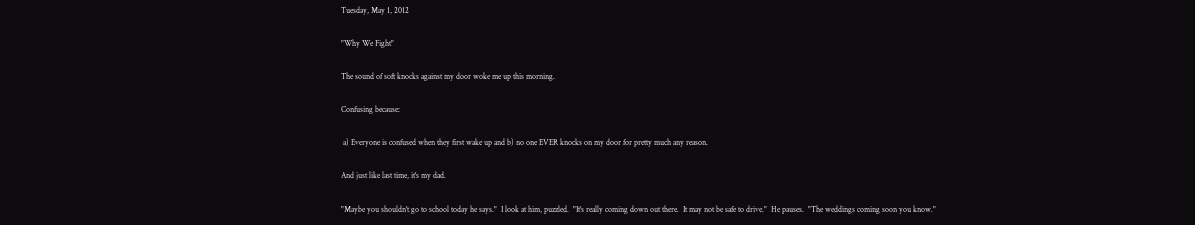Tuesday, May 1, 2012

"Why We Fight"

The sound of soft knocks against my door woke me up this morning.

Confusing because:

 a) Everyone is confused when they first wake up and b) no one EVER knocks on my door for pretty much any reason.

And just like last time, it's my dad.

"Maybe you shouldn't go to school today he says."  I look at him, puzzled.  "It's really coming down out there.  It may not be safe to drive."  He pauses.  "The weddings coming soon you know."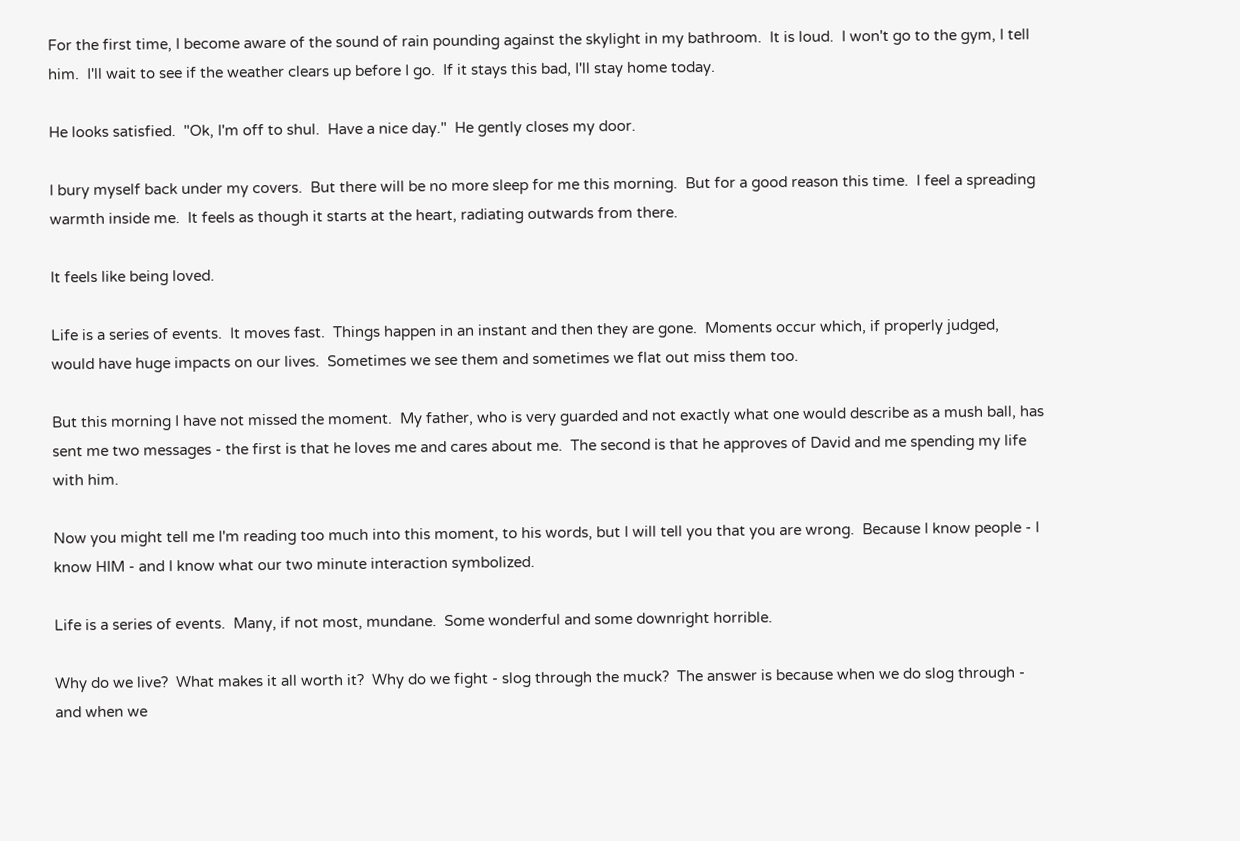For the first time, I become aware of the sound of rain pounding against the skylight in my bathroom.  It is loud.  I won't go to the gym, I tell him.  I'll wait to see if the weather clears up before I go.  If it stays this bad, I'll stay home today.

He looks satisfied.  "Ok, I'm off to shul.  Have a nice day."  He gently closes my door.

I bury myself back under my covers.  But there will be no more sleep for me this morning.  But for a good reason this time.  I feel a spreading warmth inside me.  It feels as though it starts at the heart, radiating outwards from there.

It feels like being loved.

Life is a series of events.  It moves fast.  Things happen in an instant and then they are gone.  Moments occur which, if properly judged, would have huge impacts on our lives.  Sometimes we see them and sometimes we flat out miss them too.

But this morning I have not missed the moment.  My father, who is very guarded and not exactly what one would describe as a mush ball, has sent me two messages - the first is that he loves me and cares about me.  The second is that he approves of David and me spending my life with him.

Now you might tell me I'm reading too much into this moment, to his words, but I will tell you that you are wrong.  Because I know people - I know HIM - and I know what our two minute interaction symbolized.

Life is a series of events.  Many, if not most, mundane.  Some wonderful and some downright horrible.

Why do we live?  What makes it all worth it?  Why do we fight - slog through the muck?  The answer is because when we do slog through - and when we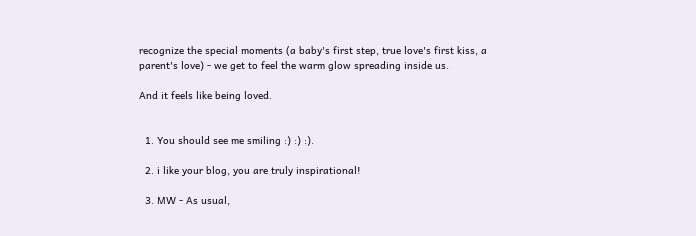recognize the special moments (a baby's first step, true love's first kiss, a parent's love) - we get to feel the warm glow spreading inside us.

And it feels like being loved.


  1. You should see me smiling :) :) :).

  2. i like your blog, you are truly inspirational!

  3. MW - As usual,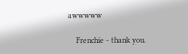awwwww

    Frenchie - thank you.